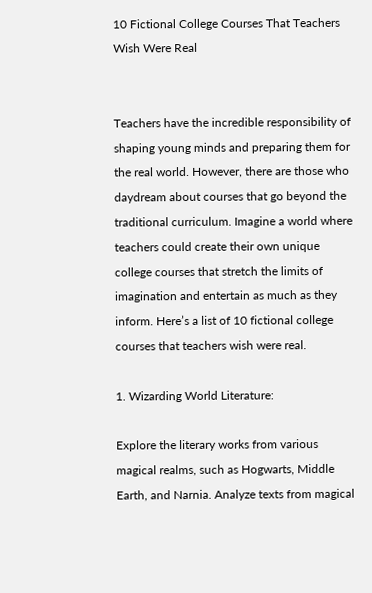10 Fictional College Courses That Teachers Wish Were Real


Teachers have the incredible responsibility of shaping young minds and preparing them for the real world. However, there are those who daydream about courses that go beyond the traditional curriculum. Imagine a world where teachers could create their own unique college courses that stretch the limits of imagination and entertain as much as they inform. Here’s a list of 10 fictional college courses that teachers wish were real.

1. Wizarding World Literature:

Explore the literary works from various magical realms, such as Hogwarts, Middle Earth, and Narnia. Analyze texts from magical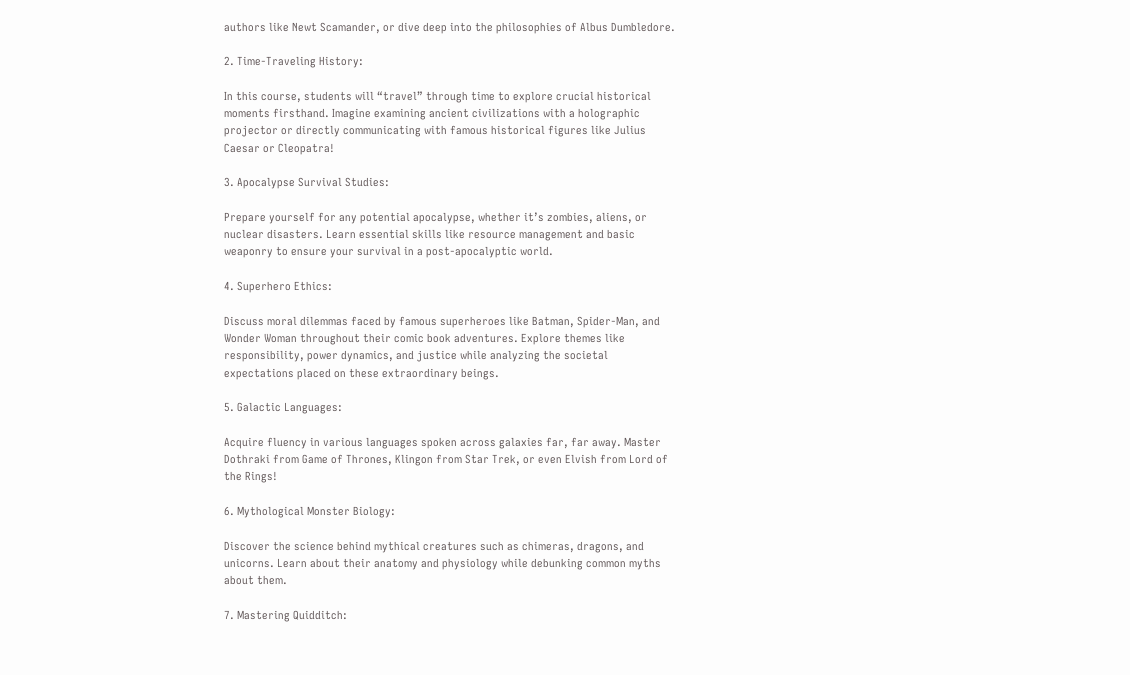authors like Newt Scamander, or dive deep into the philosophies of Albus Dumbledore.

2. Time-Traveling History:

In this course, students will “travel” through time to explore crucial historical moments firsthand. Imagine examining ancient civilizations with a holographic projector or directly communicating with famous historical figures like Julius Caesar or Cleopatra!

3. Apocalypse Survival Studies:

Prepare yourself for any potential apocalypse, whether it’s zombies, aliens, or nuclear disasters. Learn essential skills like resource management and basic weaponry to ensure your survival in a post-apocalyptic world.

4. Superhero Ethics:

Discuss moral dilemmas faced by famous superheroes like Batman, Spider-Man, and Wonder Woman throughout their comic book adventures. Explore themes like responsibility, power dynamics, and justice while analyzing the societal expectations placed on these extraordinary beings.

5. Galactic Languages:

Acquire fluency in various languages spoken across galaxies far, far away. Master Dothraki from Game of Thrones, Klingon from Star Trek, or even Elvish from Lord of the Rings!

6. Mythological Monster Biology:

Discover the science behind mythical creatures such as chimeras, dragons, and unicorns. Learn about their anatomy and physiology while debunking common myths about them.

7. Mastering Quidditch: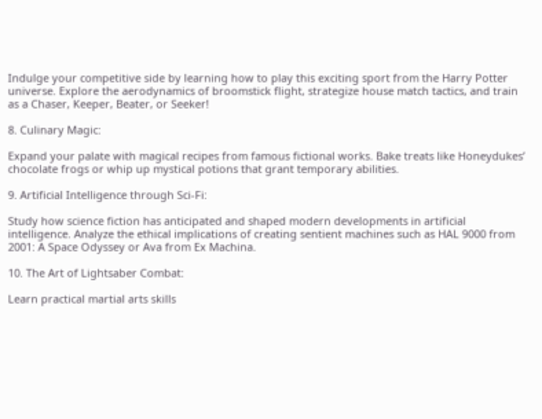Indulge your competitive side by learning how to play this exciting sport from the Harry Potter universe. Explore the aerodynamics of broomstick flight, strategize house match tactics, and train as a Chaser, Keeper, Beater, or Seeker!

8. Culinary Magic:

Expand your palate with magical recipes from famous fictional works. Bake treats like Honeydukes’ chocolate frogs or whip up mystical potions that grant temporary abilities.

9. Artificial Intelligence through Sci-Fi:

Study how science fiction has anticipated and shaped modern developments in artificial intelligence. Analyze the ethical implications of creating sentient machines such as HAL 9000 from 2001: A Space Odyssey or Ava from Ex Machina.

10. The Art of Lightsaber Combat:

Learn practical martial arts skills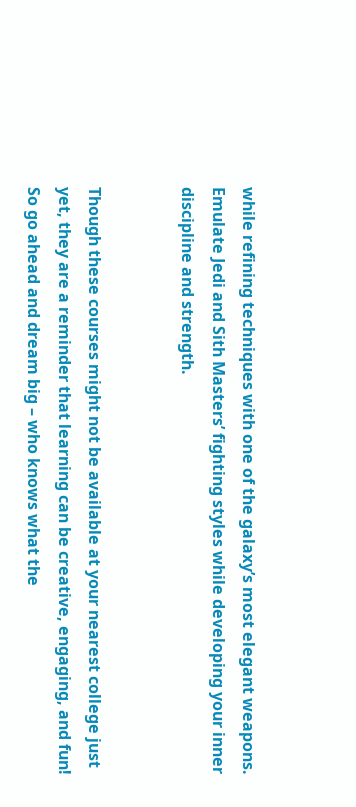while refining techniques with one of the galaxy’s most elegant weapons. Emulate Jedi and Sith Masters’ fighting styles while developing your inner discipline and strength.


Though these courses might not be available at your nearest college just yet, they are a reminder that learning can be creative, engaging, and fun! So go ahead and dream big – who knows what the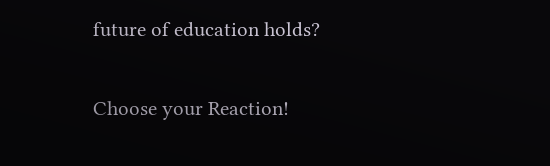future of education holds?

Choose your Reaction!